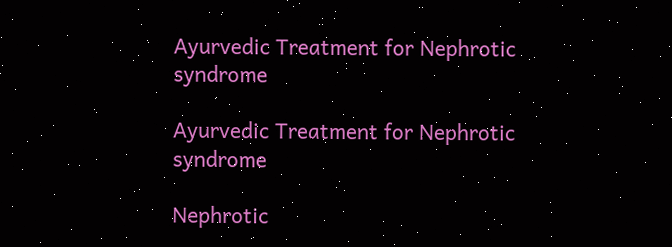Ayurvedic Treatment for Nephrotic syndrome

Ayurvedic Treatment for Nephrotic syndrome

Nephrotic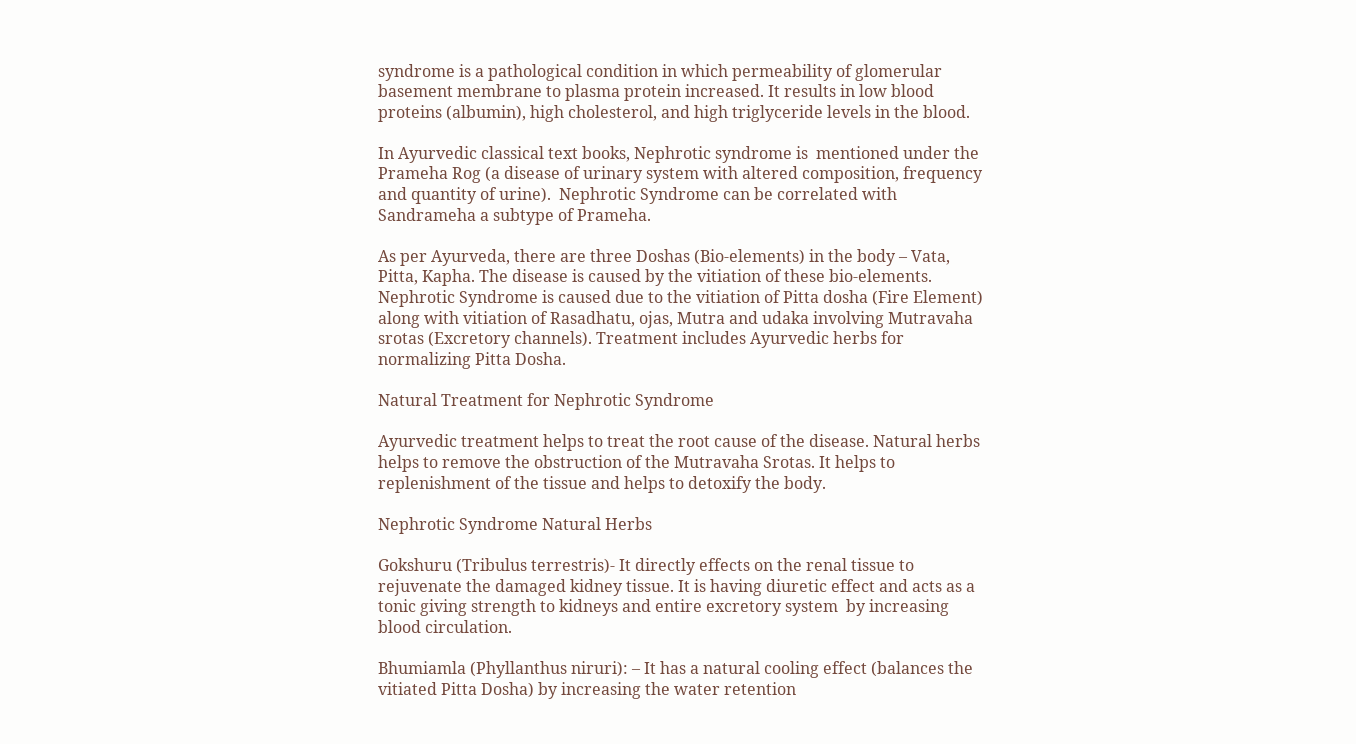syndrome is a pathological condition in which permeability of glomerular basement membrane to plasma protein increased. It results in low blood proteins (albumin), high cholesterol, and high triglyceride levels in the blood.

In Ayurvedic classical text books, Nephrotic syndrome is  mentioned under the Prameha Rog (a disease of urinary system with altered composition, frequency and quantity of urine).  Nephrotic Syndrome can be correlated with Sandrameha a subtype of Prameha.

As per Ayurveda, there are three Doshas (Bio-elements) in the body – Vata, Pitta, Kapha. The disease is caused by the vitiation of these bio-elements. Nephrotic Syndrome is caused due to the vitiation of Pitta dosha (Fire Element) along with vitiation of Rasadhatu, ojas, Mutra and udaka involving Mutravaha srotas (Excretory channels). Treatment includes Ayurvedic herbs for normalizing Pitta Dosha.

Natural Treatment for Nephrotic Syndrome

Ayurvedic treatment helps to treat the root cause of the disease. Natural herbs helps to remove the obstruction of the Mutravaha Srotas. It helps to replenishment of the tissue and helps to detoxify the body.

Nephrotic Syndrome Natural Herbs

Gokshuru (Tribulus terrestris)- It directly effects on the renal tissue to rejuvenate the damaged kidney tissue. It is having diuretic effect and acts as a tonic giving strength to kidneys and entire excretory system  by increasing blood circulation.

Bhumiamla (Phyllanthus niruri): – It has a natural cooling effect (balances the vitiated Pitta Dosha) by increasing the water retention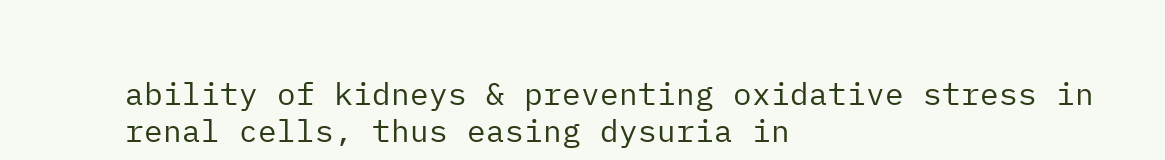ability of kidneys & preventing oxidative stress in renal cells, thus easing dysuria in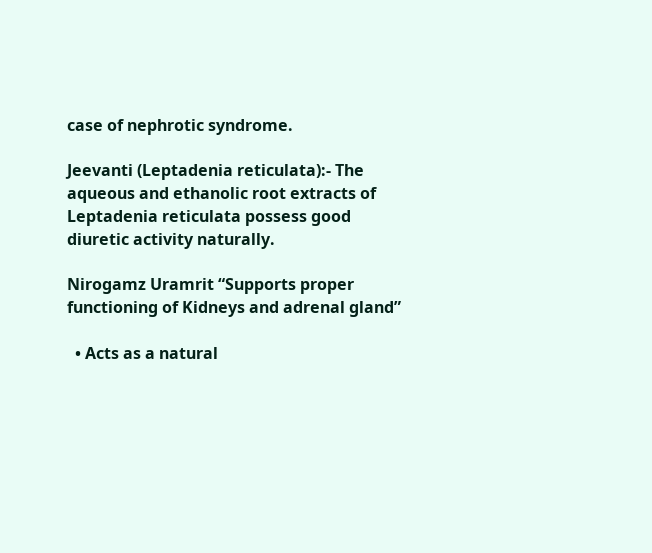case of nephrotic syndrome.

Jeevanti (Leptadenia reticulata):- The aqueous and ethanolic root extracts of Leptadenia reticulata possess good diuretic activity naturally.

Nirogamz Uramrit “Supports proper functioning of Kidneys and adrenal gland”

  • Acts as a natural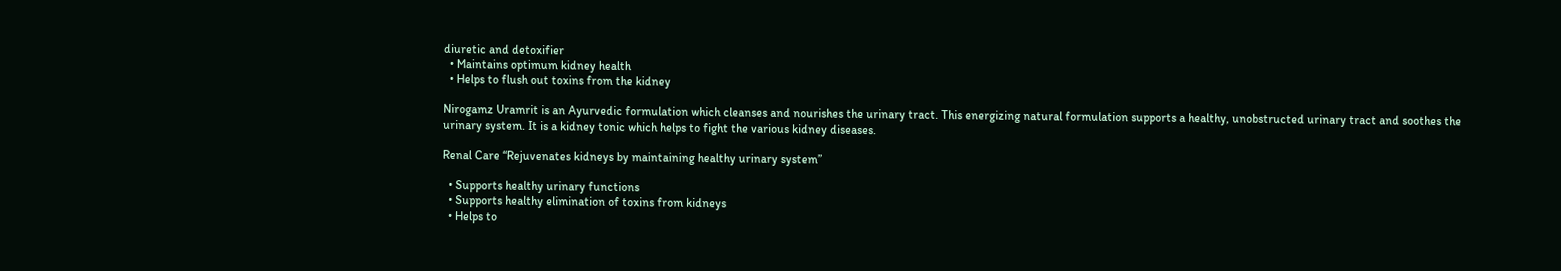diuretic and detoxifier
  • Maintains optimum kidney health
  • Helps to flush out toxins from the kidney

Nirogamz Uramrit is an Ayurvedic formulation which cleanses and nourishes the urinary tract. This energizing natural formulation supports a healthy, unobstructed urinary tract and soothes the urinary system. It is a kidney tonic which helps to fight the various kidney diseases.

Renal Care “Rejuvenates kidneys by maintaining healthy urinary system”

  • Supports healthy urinary functions
  • Supports healthy elimination of toxins from kidneys
  • Helps to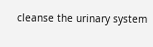cleanse the urinary system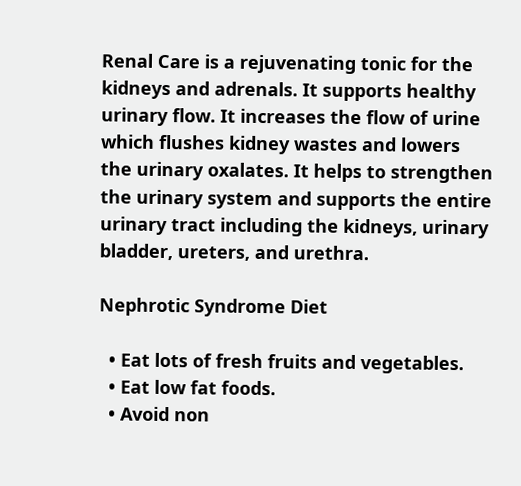Renal Care is a rejuvenating tonic for the kidneys and adrenals. It supports healthy urinary flow. It increases the flow of urine which flushes kidney wastes and lowers the urinary oxalates. It helps to strengthen the urinary system and supports the entire urinary tract including the kidneys, urinary bladder, ureters, and urethra.

Nephrotic Syndrome Diet

  • Eat lots of fresh fruits and vegetables.
  • Eat low fat foods.
  • Avoid non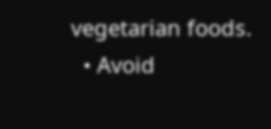vegetarian foods.
  • Avoid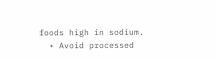foods high in sodium.
  • Avoid processed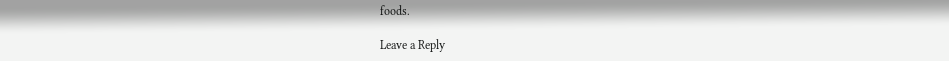foods.

Leave a Reply